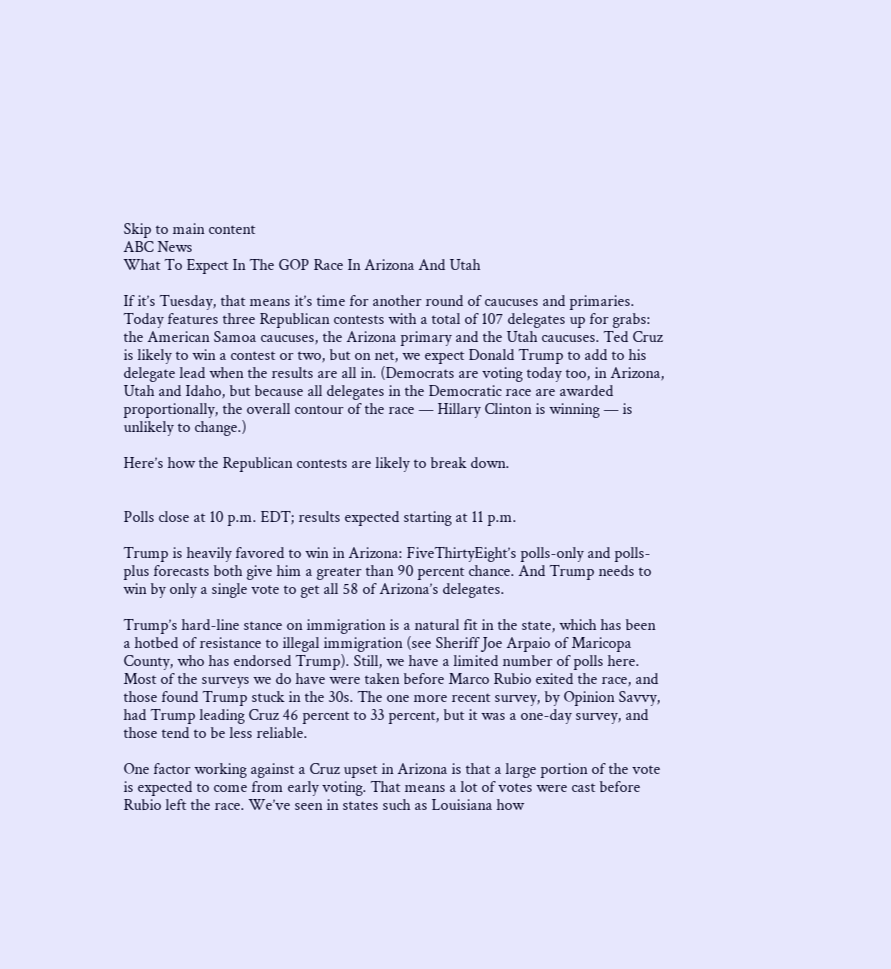Skip to main content
ABC News
What To Expect In The GOP Race In Arizona And Utah

If it’s Tuesday, that means it’s time for another round of caucuses and primaries. Today features three Republican contests with a total of 107 delegates up for grabs: the American Samoa caucuses, the Arizona primary and the Utah caucuses. Ted Cruz is likely to win a contest or two, but on net, we expect Donald Trump to add to his delegate lead when the results are all in. (Democrats are voting today too, in Arizona, Utah and Idaho, but because all delegates in the Democratic race are awarded proportionally, the overall contour of the race — Hillary Clinton is winning — is unlikely to change.)

Here’s how the Republican contests are likely to break down.


Polls close at 10 p.m. EDT; results expected starting at 11 p.m.

Trump is heavily favored to win in Arizona: FiveThirtyEight’s polls-only and polls-plus forecasts both give him a greater than 90 percent chance. And Trump needs to win by only a single vote to get all 58 of Arizona’s delegates.

Trump’s hard-line stance on immigration is a natural fit in the state, which has been a hotbed of resistance to illegal immigration (see Sheriff Joe Arpaio of Maricopa County, who has endorsed Trump). Still, we have a limited number of polls here. Most of the surveys we do have were taken before Marco Rubio exited the race, and those found Trump stuck in the 30s. The one more recent survey, by Opinion Savvy, had Trump leading Cruz 46 percent to 33 percent, but it was a one-day survey, and those tend to be less reliable.

One factor working against a Cruz upset in Arizona is that a large portion of the vote is expected to come from early voting. That means a lot of votes were cast before Rubio left the race. We’ve seen in states such as Louisiana how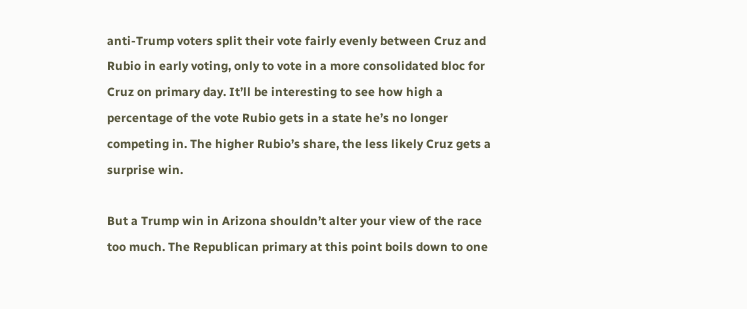anti-Trump voters split their vote fairly evenly between Cruz and Rubio in early voting, only to vote in a more consolidated bloc for Cruz on primary day. It’ll be interesting to see how high a percentage of the vote Rubio gets in a state he’s no longer competing in. The higher Rubio’s share, the less likely Cruz gets a surprise win.

But a Trump win in Arizona shouldn’t alter your view of the race too much. The Republican primary at this point boils down to one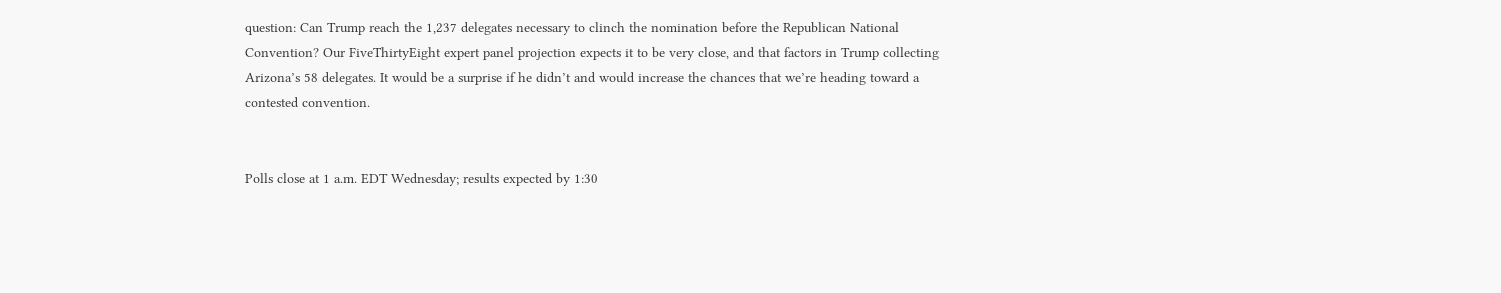question: Can Trump reach the 1,237 delegates necessary to clinch the nomination before the Republican National Convention? Our FiveThirtyEight expert panel projection expects it to be very close, and that factors in Trump collecting Arizona’s 58 delegates. It would be a surprise if he didn’t and would increase the chances that we’re heading toward a contested convention.


Polls close at 1 a.m. EDT Wednesday; results expected by 1:30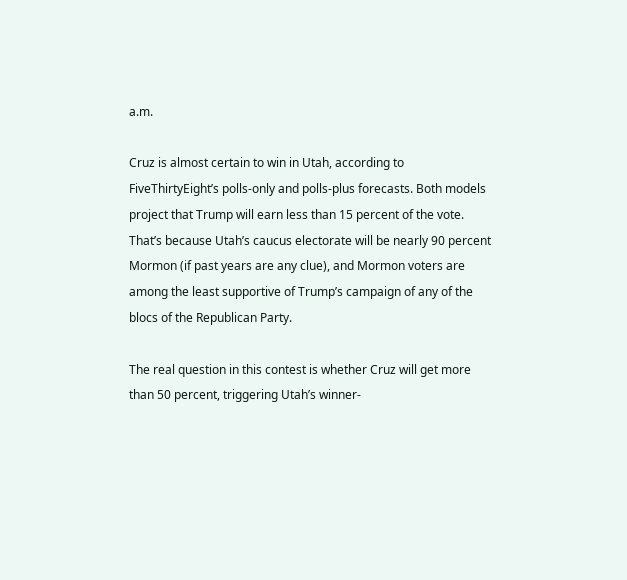a.m.

Cruz is almost certain to win in Utah, according to FiveThirtyEight’s polls-only and polls-plus forecasts. Both models project that Trump will earn less than 15 percent of the vote. That’s because Utah’s caucus electorate will be nearly 90 percent Mormon (if past years are any clue), and Mormon voters are among the least supportive of Trump’s campaign of any of the blocs of the Republican Party.

The real question in this contest is whether Cruz will get more than 50 percent, triggering Utah’s winner-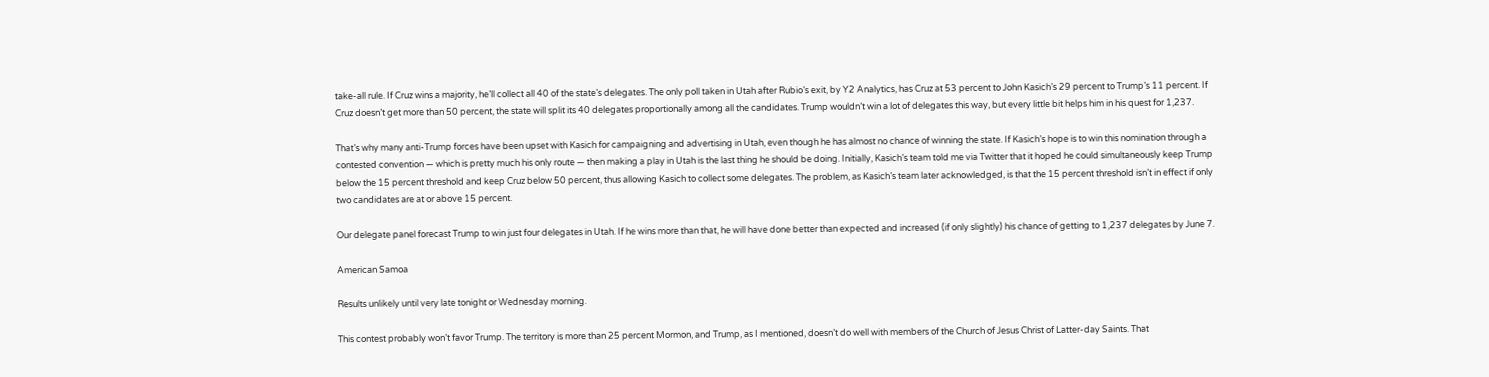take-all rule. If Cruz wins a majority, he’ll collect all 40 of the state’s delegates. The only poll taken in Utah after Rubio’s exit, by Y2 Analytics, has Cruz at 53 percent to John Kasich’s 29 percent to Trump’s 11 percent. If Cruz doesn’t get more than 50 percent, the state will split its 40 delegates proportionally among all the candidates. Trump wouldn’t win a lot of delegates this way, but every little bit helps him in his quest for 1,237.

That’s why many anti-Trump forces have been upset with Kasich for campaigning and advertising in Utah, even though he has almost no chance of winning the state. If Kasich’s hope is to win this nomination through a contested convention — which is pretty much his only route — then making a play in Utah is the last thing he should be doing. Initially, Kasich’s team told me via Twitter that it hoped he could simultaneously keep Trump below the 15 percent threshold and keep Cruz below 50 percent, thus allowing Kasich to collect some delegates. The problem, as Kasich’s team later acknowledged, is that the 15 percent threshold isn’t in effect if only two candidates are at or above 15 percent.

Our delegate panel forecast Trump to win just four delegates in Utah. If he wins more than that, he will have done better than expected and increased (if only slightly) his chance of getting to 1,237 delegates by June 7.

American Samoa

Results unlikely until very late tonight or Wednesday morning.

This contest probably won’t favor Trump. The territory is more than 25 percent Mormon, and Trump, as I mentioned, doesn’t do well with members of the Church of Jesus Christ of Latter-day Saints. That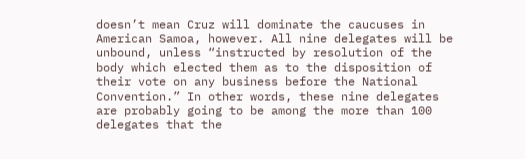doesn’t mean Cruz will dominate the caucuses in American Samoa, however. All nine delegates will be unbound, unless “instructed by resolution of the body which elected them as to the disposition of their vote on any business before the National Convention.” In other words, these nine delegates are probably going to be among the more than 100 delegates that the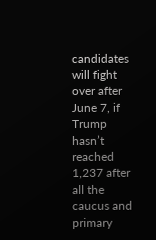candidates will fight over after June 7, if Trump hasn’t reached 1,237 after all the caucus and primary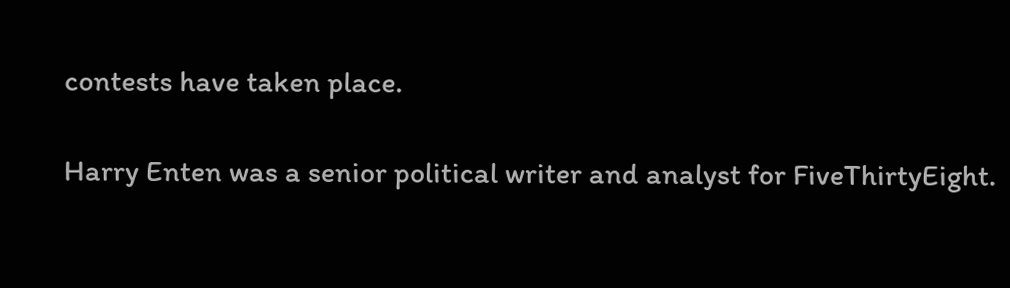contests have taken place.

Harry Enten was a senior political writer and analyst for FiveThirtyEight.